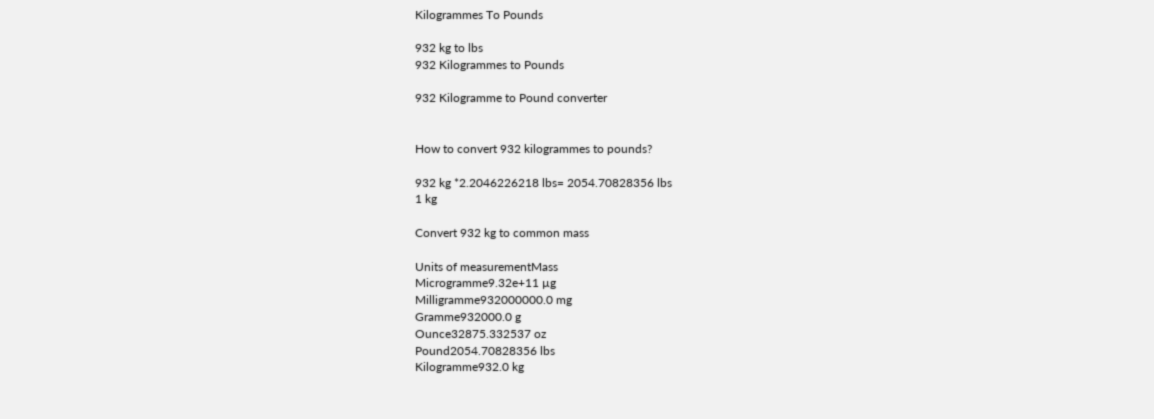Kilogrammes To Pounds

932 kg to lbs
932 Kilogrammes to Pounds

932 Kilogramme to Pound converter


How to convert 932 kilogrammes to pounds?

932 kg *2.2046226218 lbs= 2054.70828356 lbs
1 kg

Convert 932 kg to common mass

Units of measurementMass
Microgramme9.32e+11 µg
Milligramme932000000.0 mg
Gramme932000.0 g
Ounce32875.332537 oz
Pound2054.70828356 lbs
Kilogramme932.0 kg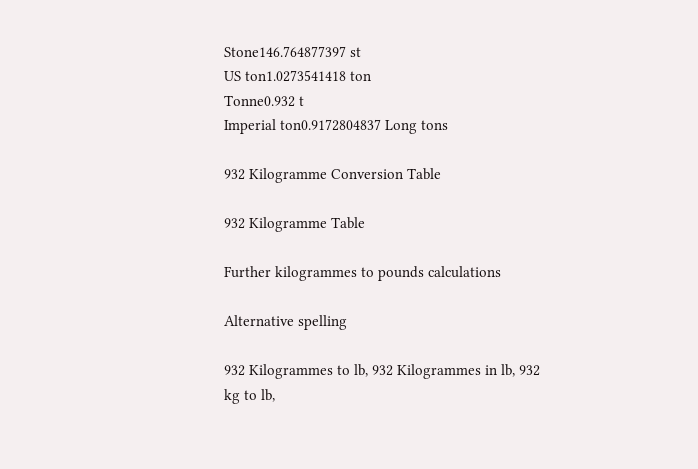Stone146.764877397 st
US ton1.0273541418 ton
Tonne0.932 t
Imperial ton0.9172804837 Long tons

932 Kilogramme Conversion Table

932 Kilogramme Table

Further kilogrammes to pounds calculations

Alternative spelling

932 Kilogrammes to lb, 932 Kilogrammes in lb, 932 kg to lb,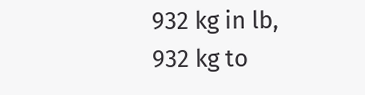932 kg in lb, 932 kg to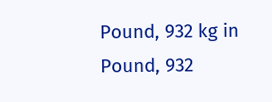Pound, 932 kg in Pound, 932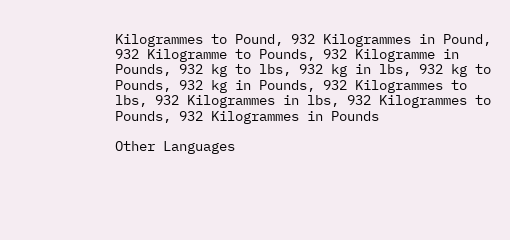Kilogrammes to Pound, 932 Kilogrammes in Pound, 932 Kilogramme to Pounds, 932 Kilogramme in Pounds, 932 kg to lbs, 932 kg in lbs, 932 kg to Pounds, 932 kg in Pounds, 932 Kilogrammes to lbs, 932 Kilogrammes in lbs, 932 Kilogrammes to Pounds, 932 Kilogrammes in Pounds

Other Languages